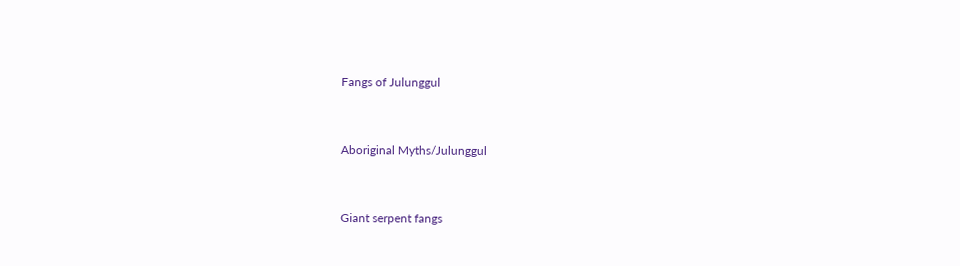Fangs of Julunggul


Aboriginal Myths/Julunggul


Giant serpent fangs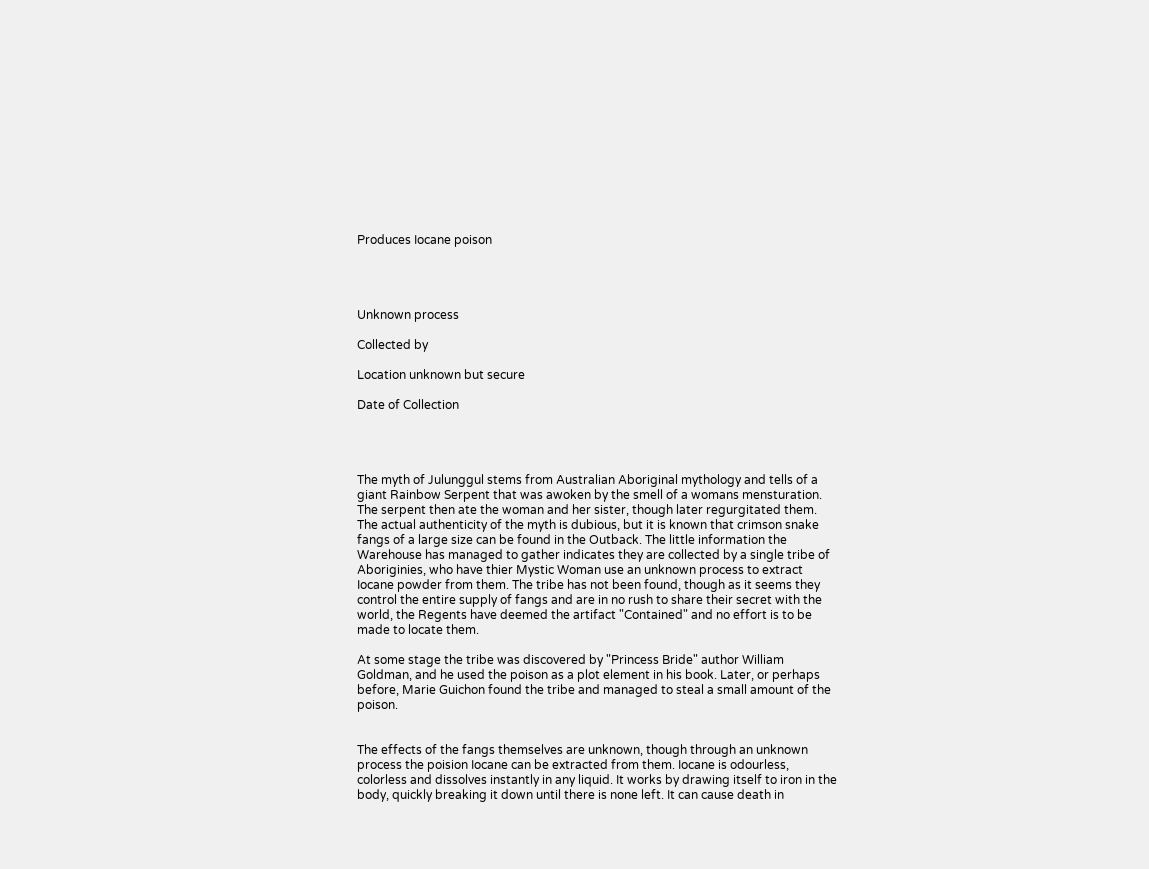Produces Iocane poison




Unknown process

Collected by

Location unknown but secure

Date of Collection




The myth of Julunggul stems from Australian Aboriginal mythology and tells of a giant Rainbow Serpent that was awoken by the smell of a womans mensturation. The serpent then ate the woman and her sister, though later regurgitated them. The actual authenticity of the myth is dubious, but it is known that crimson snake fangs of a large size can be found in the Outback. The little information the Warehouse has managed to gather indicates they are collected by a single tribe of Aboriginies, who have thier Mystic Woman use an unknown process to extract Iocane powder from them. The tribe has not been found, though as it seems they control the entire supply of fangs and are in no rush to share their secret with the world, the Regents have deemed the artifact "Contained" and no effort is to be made to locate them.

At some stage the tribe was discovered by "Princess Bride" author William Goldman, and he used the poison as a plot element in his book. Later, or perhaps before, Marie Guichon found the tribe and managed to steal a small amount of the poison.


The effects of the fangs themselves are unknown, though through an unknown process the poision Iocane can be extracted from them. Iocane is odourless, colorless and dissolves instantly in any liquid. It works by drawing itself to iron in the body, quickly breaking it down until there is none left. It can cause death in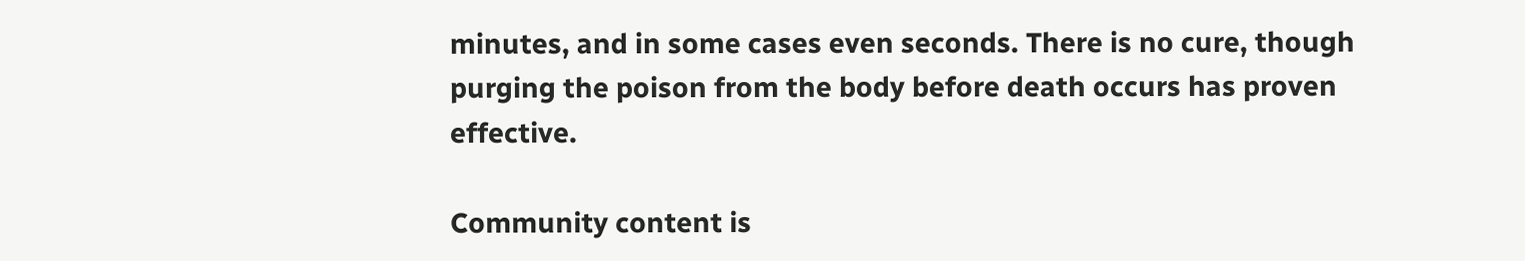minutes, and in some cases even seconds. There is no cure, though purging the poison from the body before death occurs has proven effective.

Community content is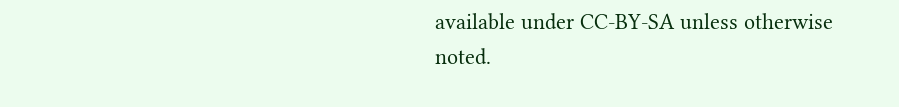available under CC-BY-SA unless otherwise noted.